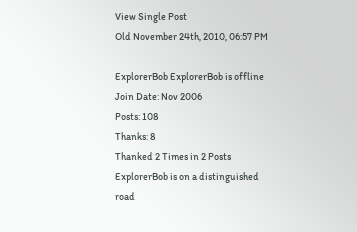View Single Post
Old November 24th, 2010, 06:57 PM

ExplorerBob ExplorerBob is offline
Join Date: Nov 2006
Posts: 108
Thanks: 8
Thanked 2 Times in 2 Posts
ExplorerBob is on a distinguished road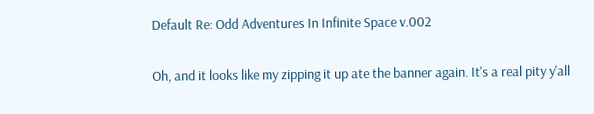Default Re: Odd Adventures In Infinite Space v.002

Oh, and it looks like my zipping it up ate the banner again. It's a real pity y'all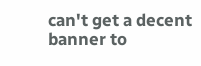can't get a decent banner to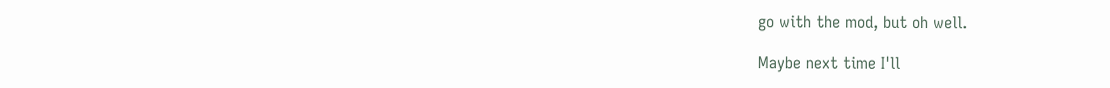go with the mod, but oh well.

Maybe next time I'll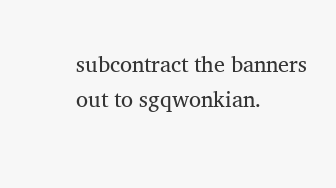subcontract the banners out to sgqwonkian.